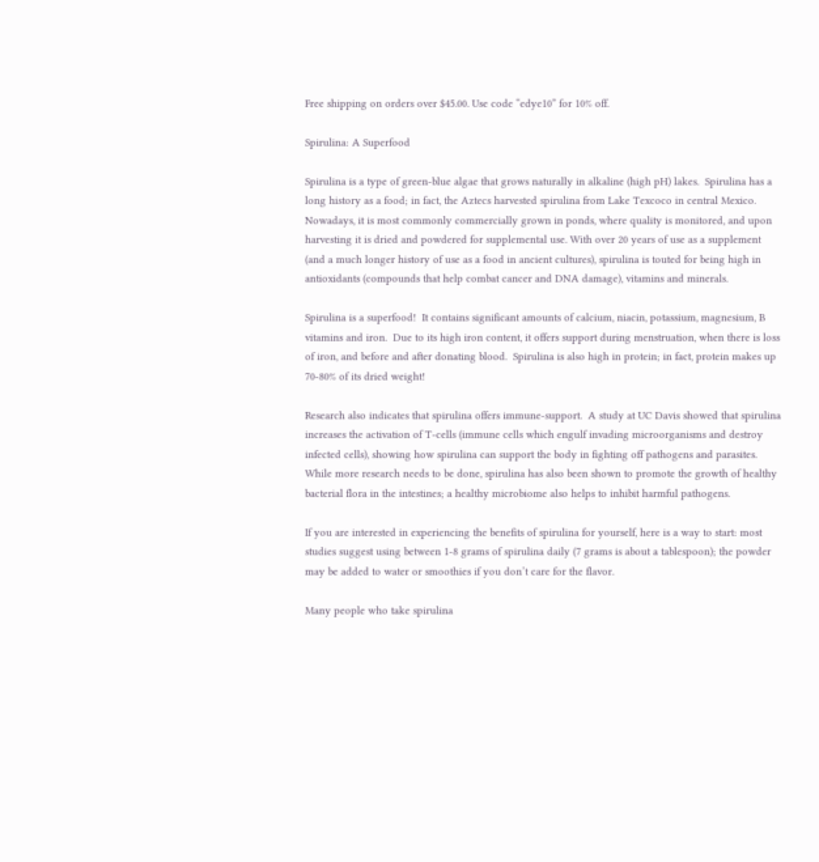Free shipping on orders over $45.00. Use code “edye10” for 10% off.

Spirulina: A Superfood

Spirulina is a type of green-blue algae that grows naturally in alkaline (high pH) lakes.  Spirulina has a long history as a food; in fact, the Aztecs harvested spirulina from Lake Texcoco in central Mexico.  Nowadays, it is most commonly commercially grown in ponds, where quality is monitored, and upon harvesting it is dried and powdered for supplemental use. With over 20 years of use as a supplement (and a much longer history of use as a food in ancient cultures), spirulina is touted for being high in antioxidants (compounds that help combat cancer and DNA damage), vitamins and minerals.

Spirulina is a superfood!  It contains significant amounts of calcium, niacin, potassium, magnesium, B vitamins and iron.  Due to its high iron content, it offers support during menstruation, when there is loss of iron, and before and after donating blood.  Spirulina is also high in protein; in fact, protein makes up 70-80% of its dried weight!

Research also indicates that spirulina offers immune-support.  A study at UC Davis showed that spirulina increases the activation of T-cells (immune cells which engulf invading microorganisms and destroy infected cells), showing how spirulina can support the body in fighting off pathogens and parasites.  While more research needs to be done, spirulina has also been shown to promote the growth of healthy bacterial flora in the intestines; a healthy microbiome also helps to inhibit harmful pathogens.

If you are interested in experiencing the benefits of spirulina for yourself, here is a way to start: most studies suggest using between 1-8 grams of spirulina daily (7 grams is about a tablespoon); the powder may be added to water or smoothies if you don’t care for the flavor.

Many people who take spirulina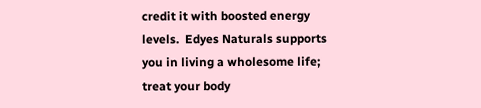credit it with boosted energy levels.  Edyes Naturals supports you in living a wholesome life; treat your body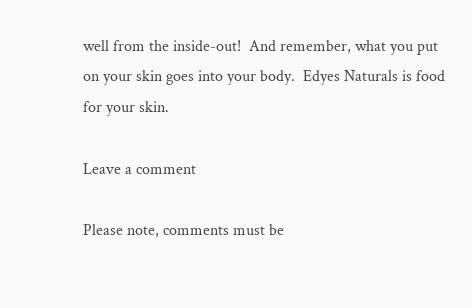well from the inside-out!  And remember, what you put on your skin goes into your body.  Edyes Naturals is food for your skin.

Leave a comment

Please note, comments must be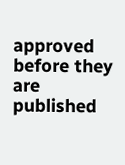approved before they are published